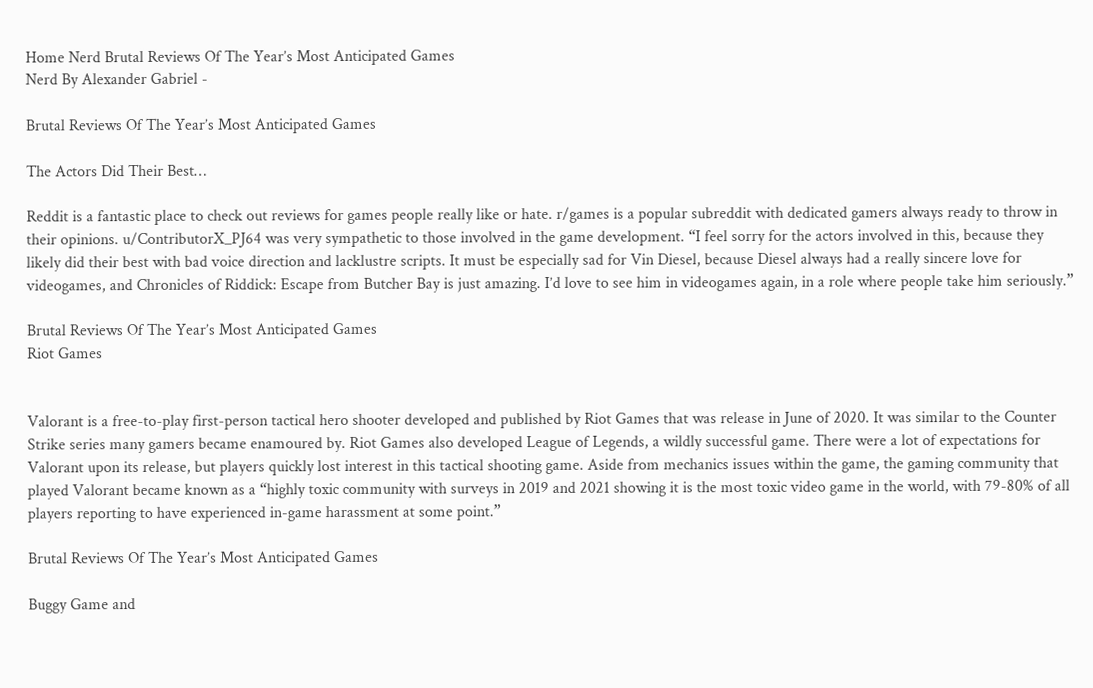Home Nerd Brutal Reviews Of The Year’s Most Anticipated Games
Nerd By Alexander Gabriel -

Brutal Reviews Of The Year’s Most Anticipated Games

The Actors Did Their Best…

Reddit is a fantastic place to check out reviews for games people really like or hate. r/games is a popular subreddit with dedicated gamers always ready to throw in their opinions. u/ContributorX_PJ64 was very sympathetic to those involved in the game development. “I feel sorry for the actors involved in this, because they likely did their best with bad voice direction and lacklustre scripts. It must be especially sad for Vin Diesel, because Diesel always had a really sincere love for videogames, and Chronicles of Riddick: Escape from Butcher Bay is just amazing. I’d love to see him in videogames again, in a role where people take him seriously.”

Brutal Reviews Of The Year’s Most Anticipated Games
Riot Games


Valorant is a free-to-play first-person tactical hero shooter developed and published by Riot Games that was release in June of 2020. It was similar to the Counter Strike series many gamers became enamoured by. Riot Games also developed League of Legends, a wildly successful game. There were a lot of expectations for Valorant upon its release, but players quickly lost interest in this tactical shooting game. Aside from mechanics issues within the game, the gaming community that played Valorant became known as a “highly toxic community with surveys in 2019 and 2021 showing it is the most toxic video game in the world, with 79-80% of all players reporting to have experienced in-game harassment at some point.”

Brutal Reviews Of The Year’s Most Anticipated Games

Buggy Game and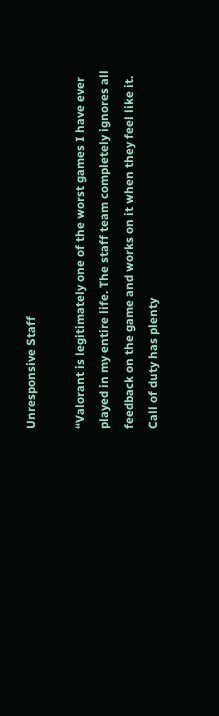Unresponsive Staff

“Valorant is legitimately one of the worst games I have ever played in my entire life. The staff team completely ignores all feedback on the game and works on it when they feel like it. Call of duty has plenty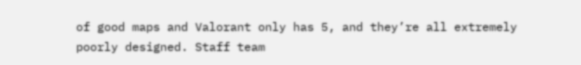of good maps and Valorant only has 5, and they’re all extremely poorly designed. Staff team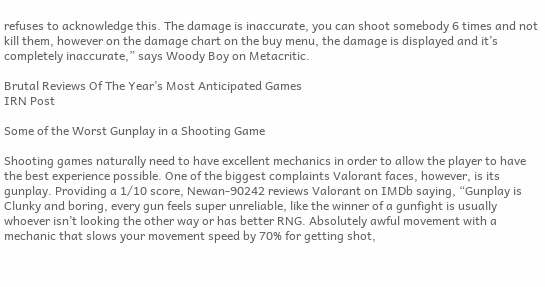refuses to acknowledge this. The damage is inaccurate, you can shoot somebody 6 times and not kill them, however on the damage chart on the buy menu, the damage is displayed and it’s completely inaccurate,” says Woody Boy on Metacritic.

Brutal Reviews Of The Year’s Most Anticipated Games
IRN Post

Some of the Worst Gunplay in a Shooting Game

Shooting games naturally need to have excellent mechanics in order to allow the player to have the best experience possible. One of the biggest complaints Valorant faces, however, is its gunplay. Providing a 1/10 score, Newan-90242 reviews Valorant on IMDb saying, “Gunplay is Clunky and boring, every gun feels super unreliable, like the winner of a gunfight is usually whoever isn’t looking the other way or has better RNG. Absolutely awful movement with a mechanic that slows your movement speed by 70% for getting shot,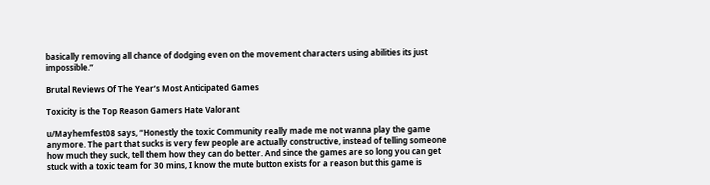basically removing all chance of dodging even on the movement characters using abilities its just impossible.”

Brutal Reviews Of The Year’s Most Anticipated Games

Toxicity is the Top Reason Gamers Hate Valorant

u/Mayhemfest08 says, “Honestly the toxic Community really made me not wanna play the game anymore. The part that sucks is very few people are actually constructive, instead of telling someone how much they suck, tell them how they can do better. And since the games are so long you can get stuck with a toxic team for 30 mins, I know the mute button exists for a reason but this game is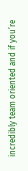incredibly team oriented and if you’re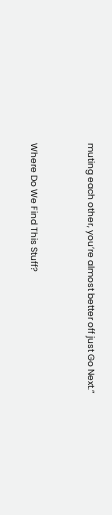muting each other, you’re almost better off just Go Next.”


Where Do We Find This Stuff?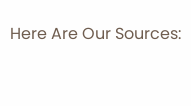Here Are Our Sources: